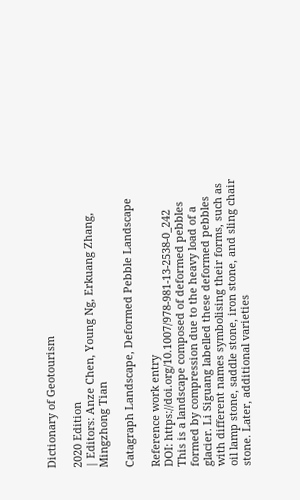Dictionary of Geotourism

2020 Edition
| Editors: Anze Chen, Young Ng, Erkuang Zhang, Mingzhong Tian

Catagraph Landscape, Deformed Pebble Landscape

Reference work entry
DOI: https://doi.org/10.1007/978-981-13-2538-0_242
This is a landscape composed of deformed pebbles formed by compression due to the heavy load of a glacier. Li Siguang labelled these deformed pebbles with different names symbolising their forms, such as oil lamp stone, saddle stone, iron stone, and sling chair stone. Later, additional varieties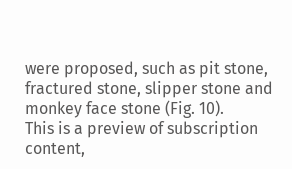were proposed, such as pit stone, fractured stone, slipper stone and monkey face stone (Fig. 10).
This is a preview of subscription content,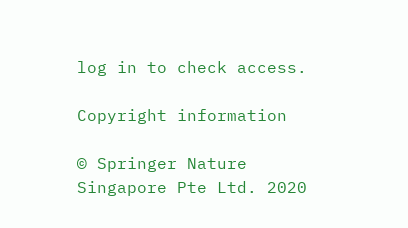log in to check access.

Copyright information

© Springer Nature Singapore Pte Ltd. 2020